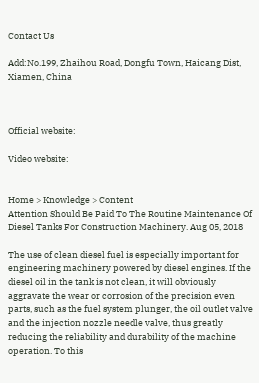Contact Us

Add:No.199, Zhaihou Road, Dongfu Town, Haicang Dist, Xiamen, China



Official website:

Video website:


Home > Knowledge > Content
Attention Should Be Paid To The Routine Maintenance Of Diesel Tanks For Construction Machinery. Aug 05, 2018

The use of clean diesel fuel is especially important for engineering machinery powered by diesel engines. If the diesel oil in the tank is not clean, it will obviously aggravate the wear or corrosion of the precision even parts, such as the fuel system plunger, the oil outlet valve and the injection nozzle needle valve, thus greatly reducing the reliability and durability of the machine operation. To this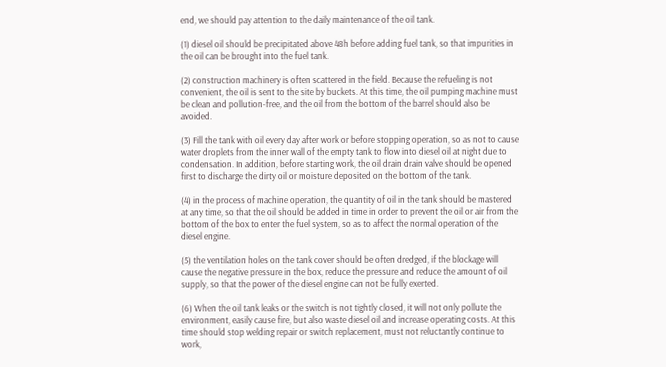end, we should pay attention to the daily maintenance of the oil tank.

(1) diesel oil should be precipitated above 48h before adding fuel tank, so that impurities in the oil can be brought into the fuel tank.

(2) construction machinery is often scattered in the field. Because the refueling is not convenient, the oil is sent to the site by buckets. At this time, the oil pumping machine must be clean and pollution-free, and the oil from the bottom of the barrel should also be avoided.

(3) Fill the tank with oil every day after work or before stopping operation, so as not to cause water droplets from the inner wall of the empty tank to flow into diesel oil at night due to condensation. In addition, before starting work, the oil drain drain valve should be opened first to discharge the dirty oil or moisture deposited on the bottom of the tank.

(4) in the process of machine operation, the quantity of oil in the tank should be mastered at any time, so that the oil should be added in time in order to prevent the oil or air from the bottom of the box to enter the fuel system, so as to affect the normal operation of the diesel engine.

(5) the ventilation holes on the tank cover should be often dredged, if the blockage will cause the negative pressure in the box, reduce the pressure and reduce the amount of oil supply, so that the power of the diesel engine can not be fully exerted.

(6) When the oil tank leaks or the switch is not tightly closed, it will not only pollute the environment, easily cause fire, but also waste diesel oil and increase operating costs. At this time should stop welding repair or switch replacement, must not reluctantly continue to work,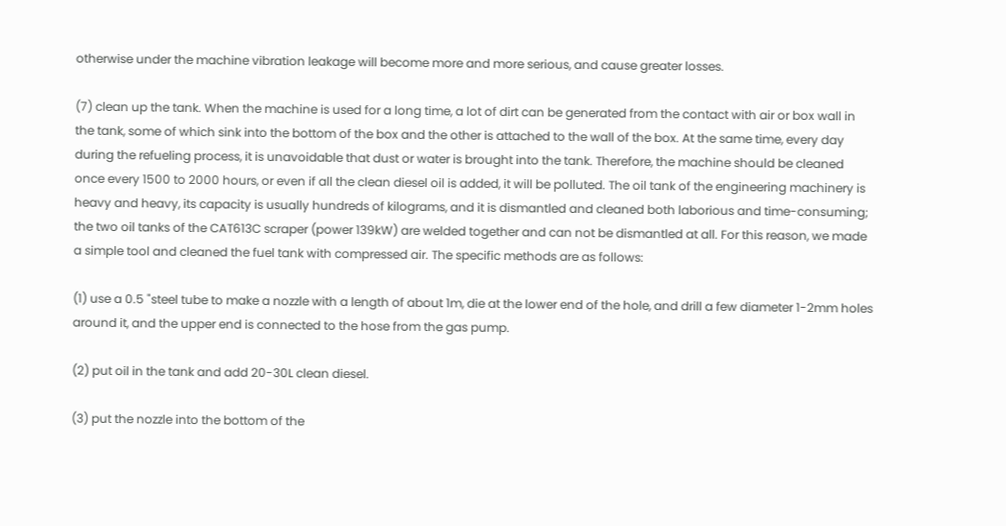otherwise under the machine vibration leakage will become more and more serious, and cause greater losses.

(7) clean up the tank. When the machine is used for a long time, a lot of dirt can be generated from the contact with air or box wall in the tank, some of which sink into the bottom of the box and the other is attached to the wall of the box. At the same time, every day during the refueling process, it is unavoidable that dust or water is brought into the tank. Therefore, the machine should be cleaned once every 1500 to 2000 hours, or even if all the clean diesel oil is added, it will be polluted. The oil tank of the engineering machinery is heavy and heavy, its capacity is usually hundreds of kilograms, and it is dismantled and cleaned both laborious and time-consuming; the two oil tanks of the CAT613C scraper (power 139kW) are welded together and can not be dismantled at all. For this reason, we made a simple tool and cleaned the fuel tank with compressed air. The specific methods are as follows:

(1) use a 0.5 "steel tube to make a nozzle with a length of about 1m, die at the lower end of the hole, and drill a few diameter 1-2mm holes around it, and the upper end is connected to the hose from the gas pump.

(2) put oil in the tank and add 20-30L clean diesel.

(3) put the nozzle into the bottom of the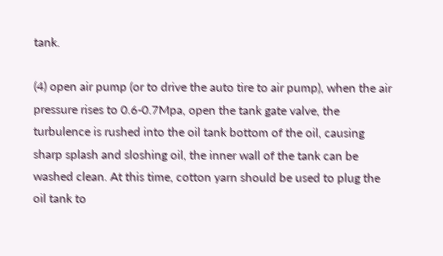tank.

(4) open air pump (or to drive the auto tire to air pump), when the air pressure rises to 0.6-0.7Mpa, open the tank gate valve, the turbulence is rushed into the oil tank bottom of the oil, causing sharp splash and sloshing oil, the inner wall of the tank can be washed clean. At this time, cotton yarn should be used to plug the oil tank to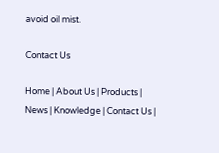avoid oil mist.

Contact Us

Home | About Us | Products | News | Knowledge | Contact Us |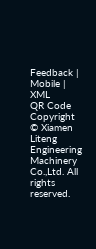Feedback | Mobile | XML
QR Code
Copyright © Xiamen Liteng Engineering Machinery Co.,Ltd. All rights reserved.